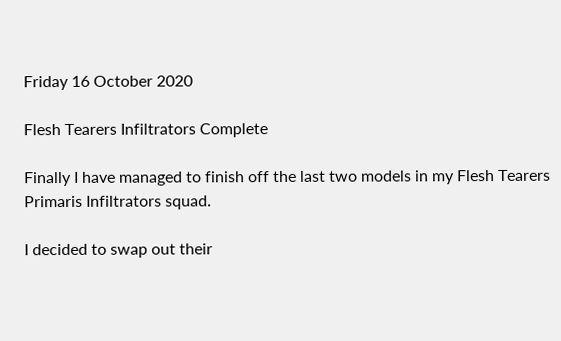Friday 16 October 2020

Flesh Tearers Infiltrators Complete

Finally I have managed to finish off the last two models in my Flesh Tearers Primaris Infiltrators squad.

I decided to swap out their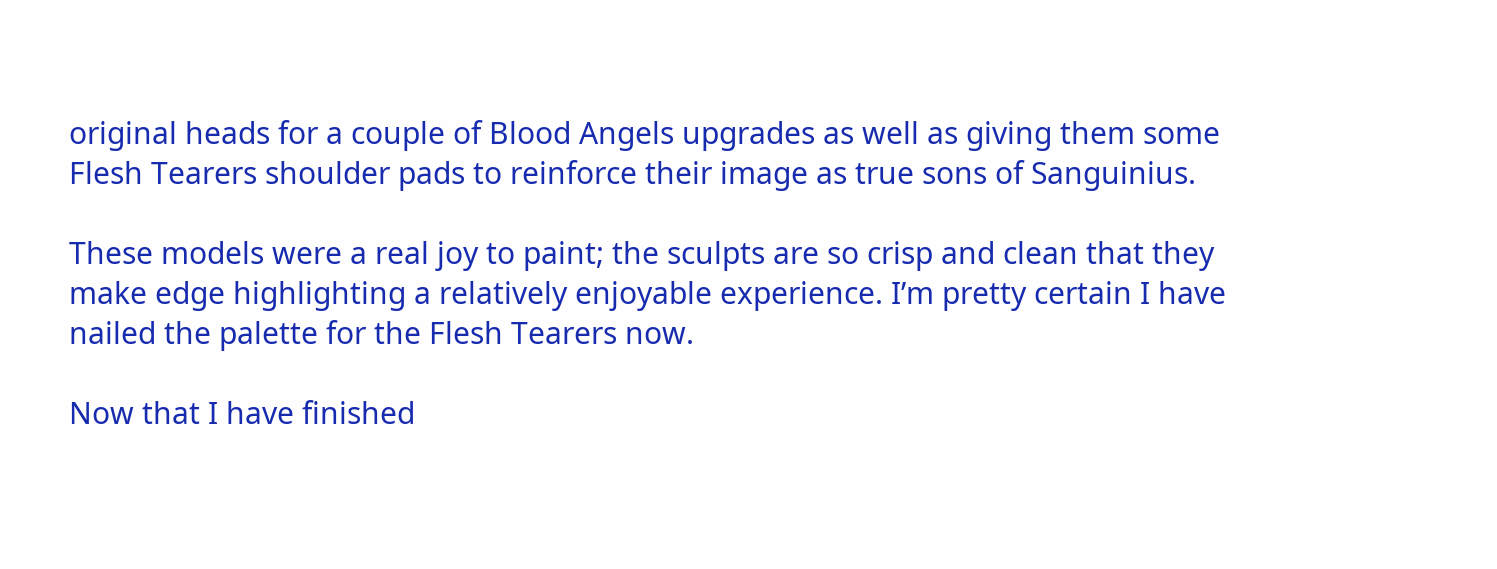original heads for a couple of Blood Angels upgrades as well as giving them some Flesh Tearers shoulder pads to reinforce their image as true sons of Sanguinius.

These models were a real joy to paint; the sculpts are so crisp and clean that they make edge highlighting a relatively enjoyable experience. I’m pretty certain I have nailed the palette for the Flesh Tearers now.

Now that I have finished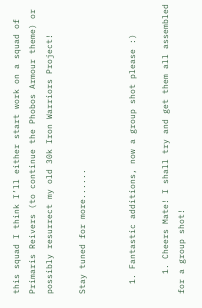this squad I think I’ll either start work on a squad of Primaris Reivers (to continue the Phobos Armour theme) or possibly resurrect my old 30k Iron Warriors Project!

Stay tuned for more......


  1. Fantastic additions, now a group shot please :)

    1. Cheers Mate! I shall try and get them all assembled for a group shot!